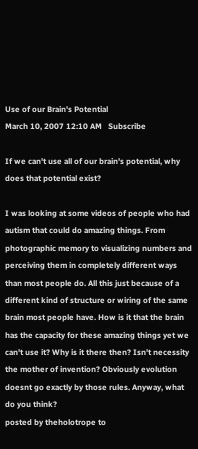Use of our Brain's Potential
March 10, 2007 12:10 AM   Subscribe

If we can't use all of our brain's potential, why does that potential exist?

I was looking at some videos of people who had autism that could do amazing things. From photographic memory to visualizing numbers and perceiving them in completely different ways than most people do. All this just because of a different kind of structure or wiring of the same brain most people have. How is it that the brain has the capacity for these amazing things yet we can't use it? Why is it there then? Isn't necessity the mother of invention? Obviously evolution doesnt go exactly by those rules. Anyway, what do you think?
posted by theholotrope to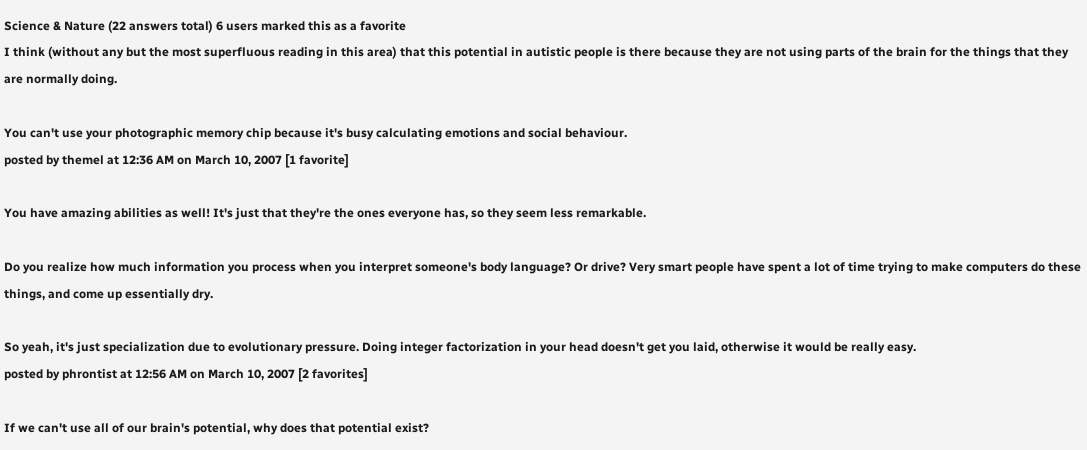Science & Nature (22 answers total) 6 users marked this as a favorite
I think (without any but the most superfluous reading in this area) that this potential in autistic people is there because they are not using parts of the brain for the things that they are normally doing.

You can't use your photographic memory chip because it's busy calculating emotions and social behaviour.
posted by themel at 12:36 AM on March 10, 2007 [1 favorite]

You have amazing abilities as well! It's just that they're the ones everyone has, so they seem less remarkable.

Do you realize how much information you process when you interpret someone's body language? Or drive? Very smart people have spent a lot of time trying to make computers do these things, and come up essentially dry.

So yeah, it's just specialization due to evolutionary pressure. Doing integer factorization in your head doesn't get you laid, otherwise it would be really easy.
posted by phrontist at 12:56 AM on March 10, 2007 [2 favorites]

If we can't use all of our brain's potential, why does that potential exist?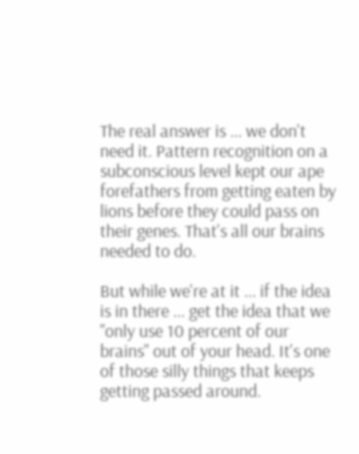The real answer is ... we don't need it. Pattern recognition on a subconscious level kept our ape forefathers from getting eaten by lions before they could pass on their genes. That's all our brains needed to do.

But while we're at it ... if the idea is in there ... get the idea that we "only use 10 percent of our brains" out of your head. It's one of those silly things that keeps getting passed around.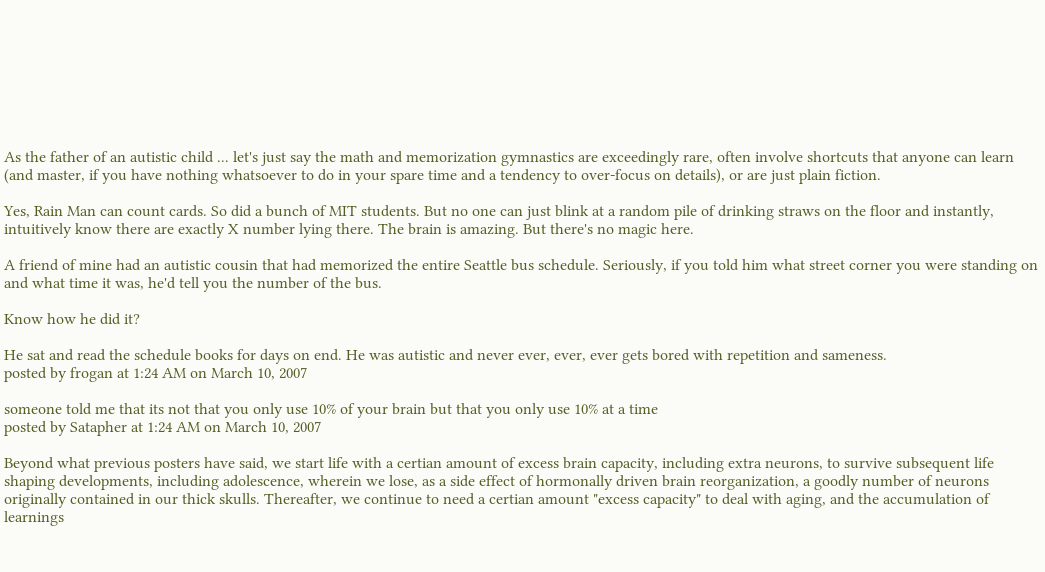As the father of an autistic child ... let's just say the math and memorization gymnastics are exceedingly rare, often involve shortcuts that anyone can learn (and master, if you have nothing whatsoever to do in your spare time and a tendency to over-focus on details), or are just plain fiction.

Yes, Rain Man can count cards. So did a bunch of MIT students. But no one can just blink at a random pile of drinking straws on the floor and instantly, intuitively know there are exactly X number lying there. The brain is amazing. But there's no magic here.

A friend of mine had an autistic cousin that had memorized the entire Seattle bus schedule. Seriously, if you told him what street corner you were standing on and what time it was, he'd tell you the number of the bus.

Know how he did it?

He sat and read the schedule books for days on end. He was autistic and never ever, ever, ever gets bored with repetition and sameness.
posted by frogan at 1:24 AM on March 10, 2007

someone told me that its not that you only use 10% of your brain but that you only use 10% at a time
posted by Satapher at 1:24 AM on March 10, 2007

Beyond what previous posters have said, we start life with a certian amount of excess brain capacity, including extra neurons, to survive subsequent life shaping developments, including adolescence, wherein we lose, as a side effect of hormonally driven brain reorganization, a goodly number of neurons originally contained in our thick skulls. Thereafter, we continue to need a certian amount "excess capacity" to deal with aging, and the accumulation of learnings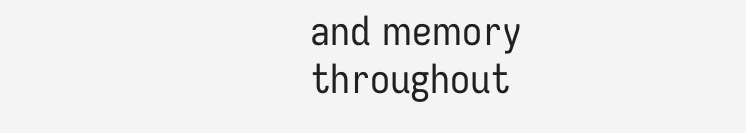and memory throughout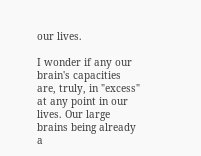our lives.

I wonder if any our brain's capacities are, truly, in "excess" at any point in our lives. Our large brains being already a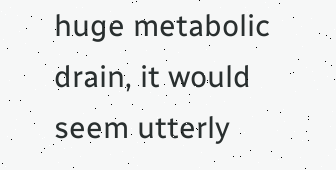huge metabolic drain, it would seem utterly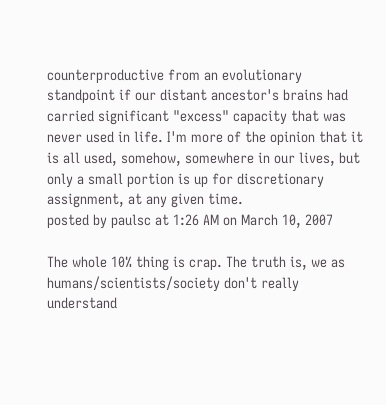counterproductive from an evolutionary standpoint if our distant ancestor's brains had carried significant "excess" capacity that was never used in life. I'm more of the opinion that it is all used, somehow, somewhere in our lives, but only a small portion is up for discretionary assignment, at any given time.
posted by paulsc at 1:26 AM on March 10, 2007

The whole 10% thing is crap. The truth is, we as humans/scientists/society don't really understand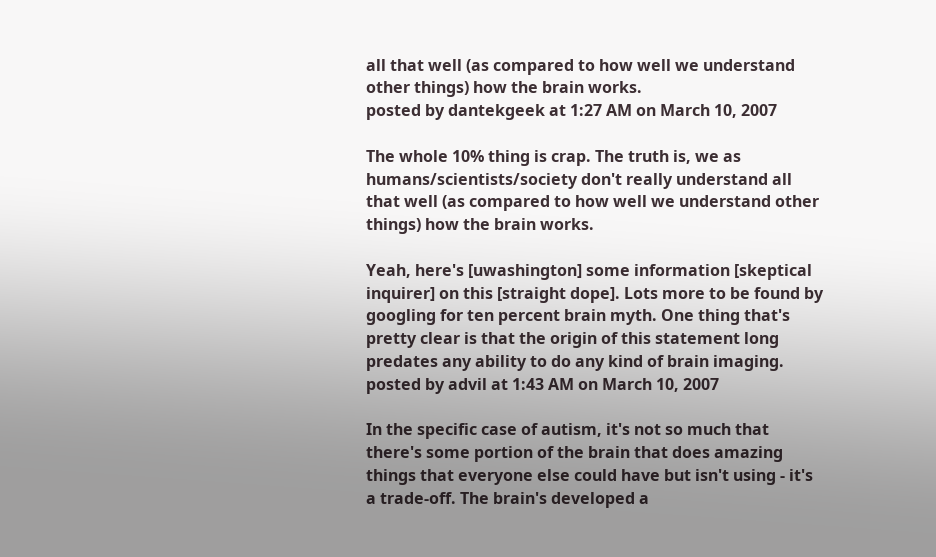all that well (as compared to how well we understand other things) how the brain works.
posted by dantekgeek at 1:27 AM on March 10, 2007

The whole 10% thing is crap. The truth is, we as humans/scientists/society don't really understand all that well (as compared to how well we understand other things) how the brain works.

Yeah, here's [uwashington] some information [skeptical inquirer] on this [straight dope]. Lots more to be found by googling for ten percent brain myth. One thing that's pretty clear is that the origin of this statement long predates any ability to do any kind of brain imaging.
posted by advil at 1:43 AM on March 10, 2007

In the specific case of autism, it's not so much that there's some portion of the brain that does amazing things that everyone else could have but isn't using - it's a trade-off. The brain's developed a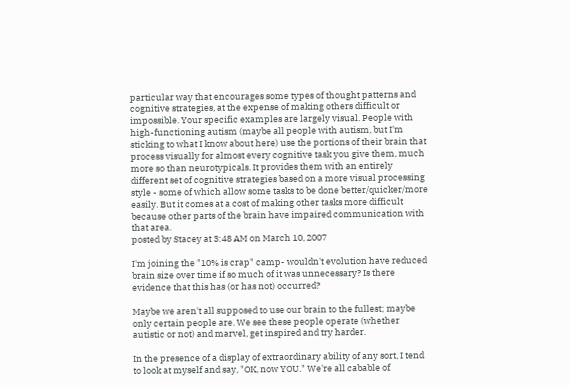particular way that encourages some types of thought patterns and cognitive strategies, at the expense of making others difficult or impossible. Your specific examples are largely visual. People with high-functioning autism (maybe all people with autism, but I'm sticking to what I know about here) use the portions of their brain that process visually for almost every cognitive task you give them, much more so than neurotypicals. It provides them with an entirely different set of cognitive strategies based on a more visual processing style - some of which allow some tasks to be done better/quicker/more easily. But it comes at a cost of making other tasks more difficult because other parts of the brain have impaired communication with that area.
posted by Stacey at 3:48 AM on March 10, 2007

I'm joining the "10% is crap" camp- wouldn't evolution have reduced brain size over time if so much of it was unnecessary? Is there evidence that this has (or has not) occurred?

Maybe we aren't all supposed to use our brain to the fullest; maybe only certain people are. We see these people operate (whether autistic or not) and marvel, get inspired and try harder.

In the presence of a display of extraordinary ability of any sort, I tend to look at myself and say, "OK, now YOU." We're all cabable of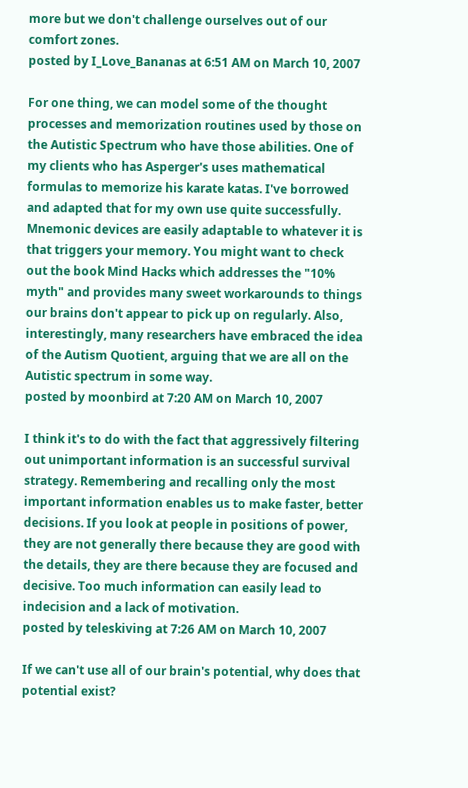more but we don't challenge ourselves out of our comfort zones.
posted by I_Love_Bananas at 6:51 AM on March 10, 2007

For one thing, we can model some of the thought processes and memorization routines used by those on the Autistic Spectrum who have those abilities. One of my clients who has Asperger's uses mathematical formulas to memorize his karate katas. I've borrowed and adapted that for my own use quite successfully. Mnemonic devices are easily adaptable to whatever it is that triggers your memory. You might want to check out the book Mind Hacks which addresses the "10% myth" and provides many sweet workarounds to things our brains don't appear to pick up on regularly. Also, interestingly, many researchers have embraced the idea of the Autism Quotient, arguing that we are all on the Autistic spectrum in some way.
posted by moonbird at 7:20 AM on March 10, 2007

I think it's to do with the fact that aggressively filtering out unimportant information is an successful survival strategy. Remembering and recalling only the most important information enables us to make faster, better decisions. If you look at people in positions of power, they are not generally there because they are good with the details, they are there because they are focused and decisive. Too much information can easily lead to indecision and a lack of motivation.
posted by teleskiving at 7:26 AM on March 10, 2007

If we can't use all of our brain's potential, why does that potential exist?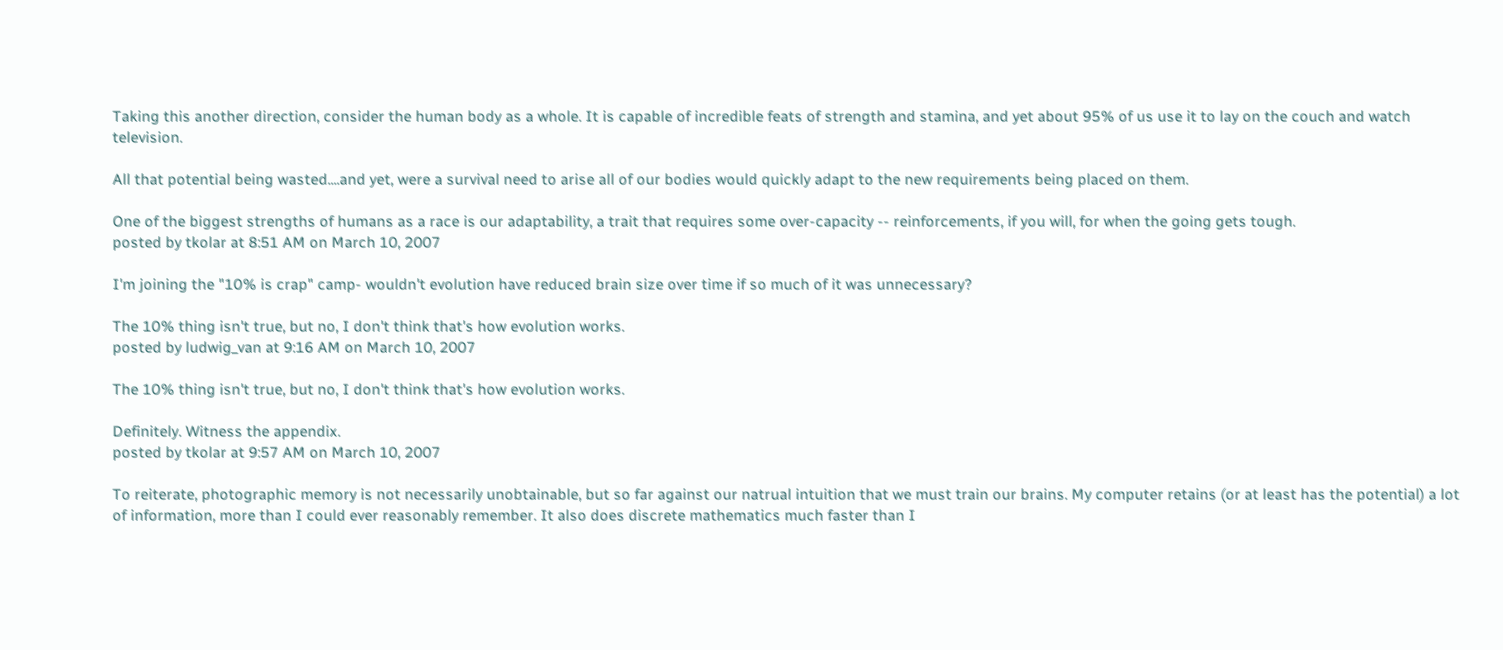Taking this another direction, consider the human body as a whole. It is capable of incredible feats of strength and stamina, and yet about 95% of us use it to lay on the couch and watch television.

All that potential being wasted....and yet, were a survival need to arise all of our bodies would quickly adapt to the new requirements being placed on them.

One of the biggest strengths of humans as a race is our adaptability, a trait that requires some over-capacity -- reinforcements, if you will, for when the going gets tough.
posted by tkolar at 8:51 AM on March 10, 2007

I'm joining the "10% is crap" camp- wouldn't evolution have reduced brain size over time if so much of it was unnecessary?

The 10% thing isn't true, but no, I don't think that's how evolution works.
posted by ludwig_van at 9:16 AM on March 10, 2007

The 10% thing isn't true, but no, I don't think that's how evolution works.

Definitely. Witness the appendix.
posted by tkolar at 9:57 AM on March 10, 2007

To reiterate, photographic memory is not necessarily unobtainable, but so far against our natrual intuition that we must train our brains. My computer retains (or at least has the potential) a lot of information, more than I could ever reasonably remember. It also does discrete mathematics much faster than I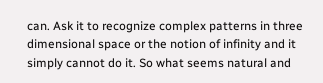can. Ask it to recognize complex patterns in three dimensional space or the notion of infinity and it simply cannot do it. So what seems natural and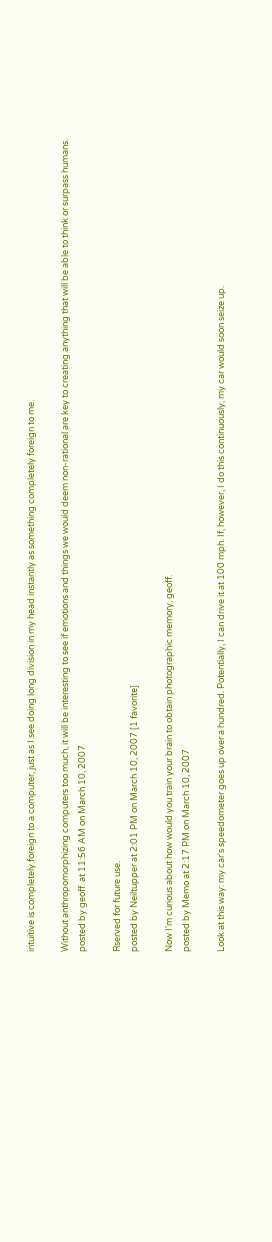intuitive is completely foreign to a computer, just as I see doing long division in my head instantly as something completely foreign to me.

Without anthropomorphizing computers too much, it will be interesting to see if emotions and things we would deem non-rational are key to creating anything that will be able to think or surpass humans.
posted by geoff. at 11:56 AM on March 10, 2007

Rserved for future use.
posted by Neiltupper at 2:01 PM on March 10, 2007 [1 favorite]

Now I'm curious about how would you train your brain to obtain photographic memory, geoff.
posted by Memo at 2:17 PM on March 10, 2007

Look at this way: my car's speedometer goes up over a hundred. Potentially, I can drive it at 100 mph. If, however, I do this continuously, my car would soon seize up.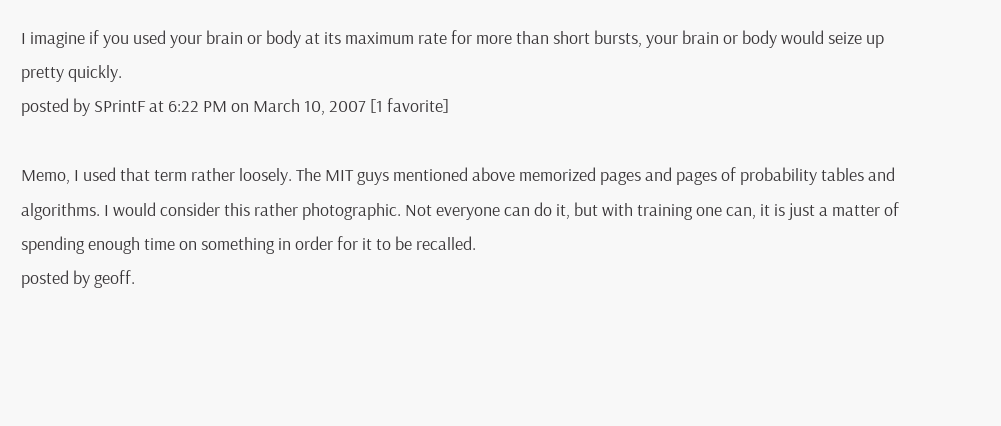I imagine if you used your brain or body at its maximum rate for more than short bursts, your brain or body would seize up pretty quickly.
posted by SPrintF at 6:22 PM on March 10, 2007 [1 favorite]

Memo, I used that term rather loosely. The MIT guys mentioned above memorized pages and pages of probability tables and algorithms. I would consider this rather photographic. Not everyone can do it, but with training one can, it is just a matter of spending enough time on something in order for it to be recalled.
posted by geoff.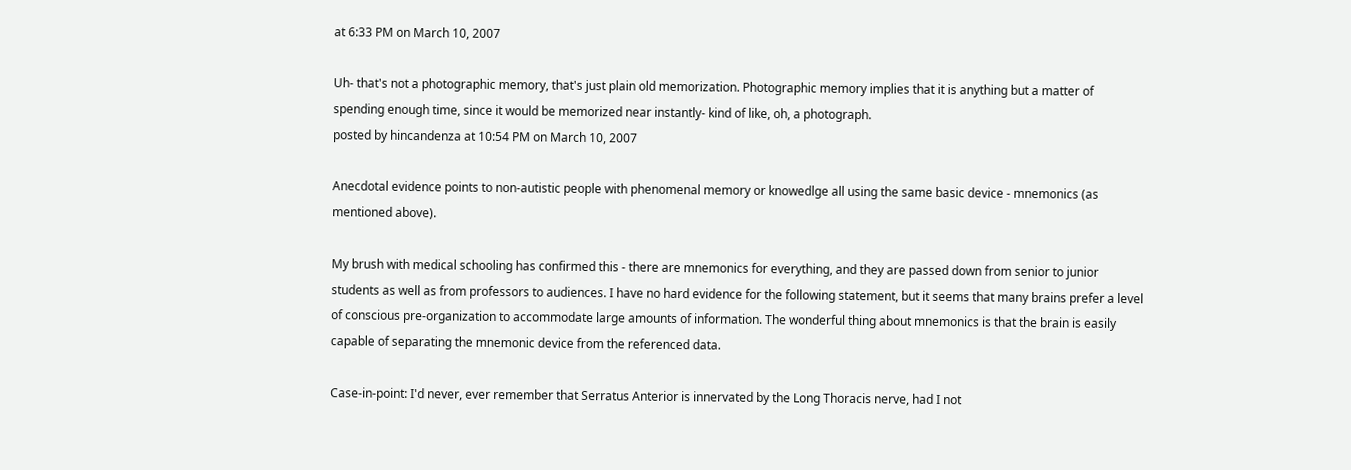at 6:33 PM on March 10, 2007

Uh- that's not a photographic memory, that's just plain old memorization. Photographic memory implies that it is anything but a matter of spending enough time, since it would be memorized near instantly- kind of like, oh, a photograph.
posted by hincandenza at 10:54 PM on March 10, 2007

Anecdotal evidence points to non-autistic people with phenomenal memory or knowedlge all using the same basic device - mnemonics (as mentioned above).

My brush with medical schooling has confirmed this - there are mnemonics for everything, and they are passed down from senior to junior students as well as from professors to audiences. I have no hard evidence for the following statement, but it seems that many brains prefer a level of conscious pre-organization to accommodate large amounts of information. The wonderful thing about mnemonics is that the brain is easily capable of separating the mnemonic device from the referenced data.

Case-in-point: I'd never, ever remember that Serratus Anterior is innervated by the Long Thoracis nerve, had I not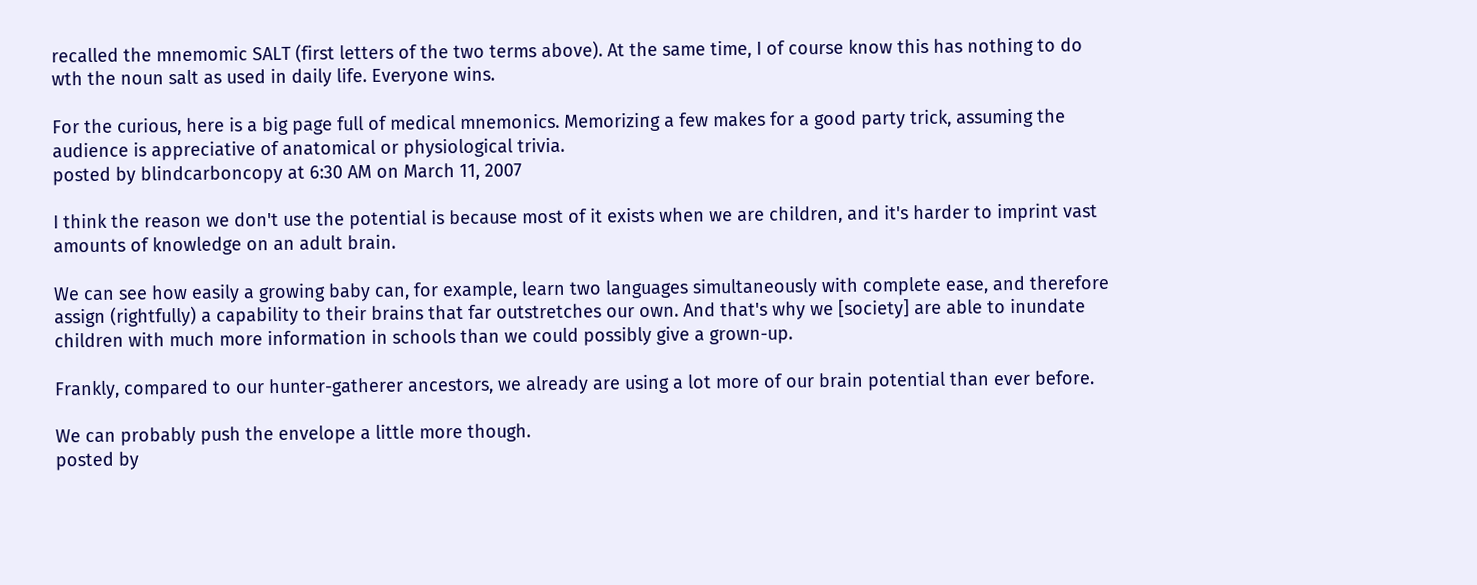recalled the mnemomic SALT (first letters of the two terms above). At the same time, I of course know this has nothing to do wth the noun salt as used in daily life. Everyone wins.

For the curious, here is a big page full of medical mnemonics. Memorizing a few makes for a good party trick, assuming the audience is appreciative of anatomical or physiological trivia.
posted by blindcarboncopy at 6:30 AM on March 11, 2007

I think the reason we don't use the potential is because most of it exists when we are children, and it's harder to imprint vast amounts of knowledge on an adult brain.

We can see how easily a growing baby can, for example, learn two languages simultaneously with complete ease, and therefore assign (rightfully) a capability to their brains that far outstretches our own. And that's why we [society] are able to inundate children with much more information in schools than we could possibly give a grown-up.

Frankly, compared to our hunter-gatherer ancestors, we already are using a lot more of our brain potential than ever before.

We can probably push the envelope a little more though.
posted by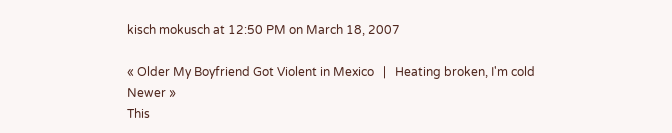kisch mokusch at 12:50 PM on March 18, 2007

« Older My Boyfriend Got Violent in Mexico   |   Heating broken, I'm cold Newer »
This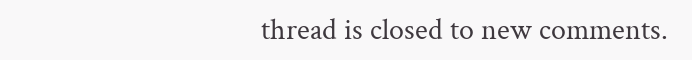thread is closed to new comments.